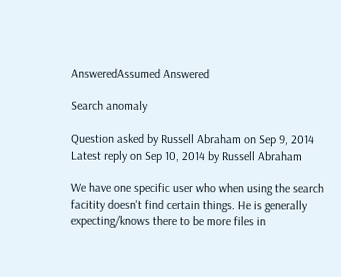AnsweredAssumed Answered

Search anomaly

Question asked by Russell Abraham on Sep 9, 2014
Latest reply on Sep 10, 2014 by Russell Abraham

We have one specific user who when using the search facitity doesn't find certain things. He is generally expecting/knows there to be more files in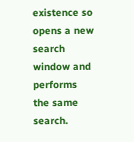existence so opens a new search window and performs the same search.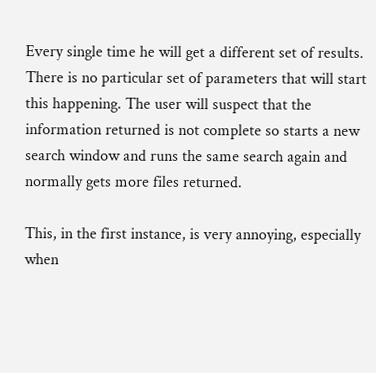Every single time he will get a different set of results. There is no particular set of parameters that will start this happening. The user will suspect that the information returned is not complete so starts a new search window and runs the same search again and normally gets more files returned.

This, in the first instance, is very annoying, especially when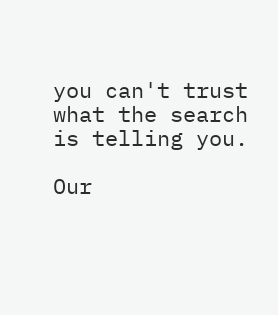you can't trust what the search is telling you.

Our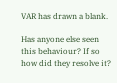VAR has drawn a blank.

Has anyone else seen this behaviour? If so how did they resolve it?